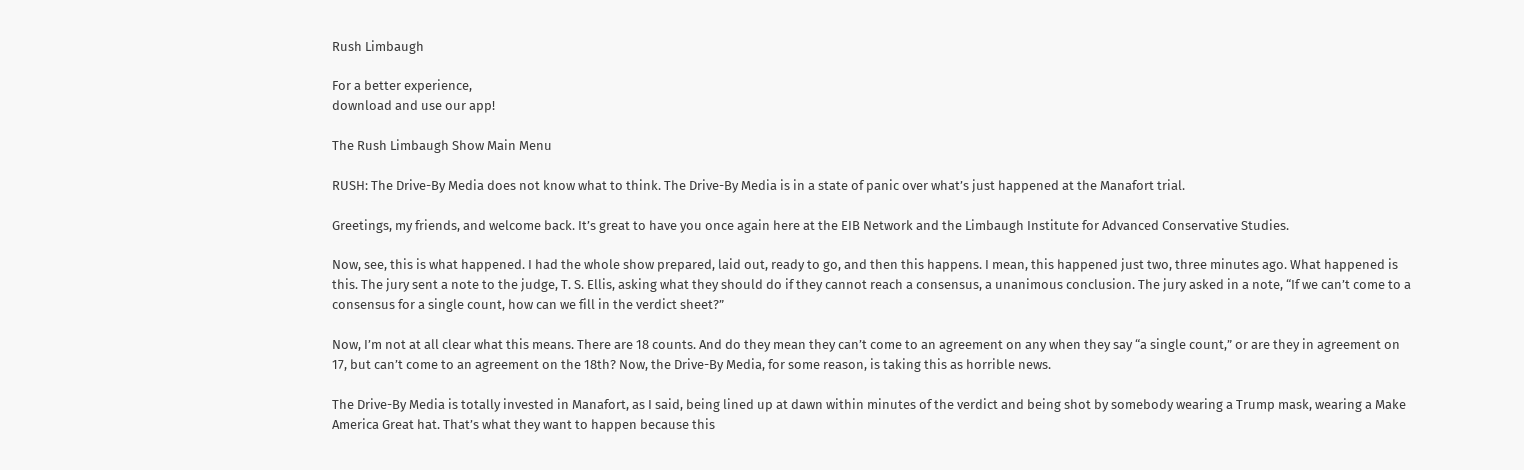Rush Limbaugh

For a better experience,
download and use our app!

The Rush Limbaugh Show Main Menu

RUSH: The Drive-By Media does not know what to think. The Drive-By Media is in a state of panic over what’s just happened at the Manafort trial.

Greetings, my friends, and welcome back. It’s great to have you once again here at the EIB Network and the Limbaugh Institute for Advanced Conservative Studies.

Now, see, this is what happened. I had the whole show prepared, laid out, ready to go, and then this happens. I mean, this happened just two, three minutes ago. What happened is this. The jury sent a note to the judge, T. S. Ellis, asking what they should do if they cannot reach a consensus, a unanimous conclusion. The jury asked in a note, “If we can’t come to a consensus for a single count, how can we fill in the verdict sheet?”

Now, I’m not at all clear what this means. There are 18 counts. And do they mean they can’t come to an agreement on any when they say “a single count,” or are they in agreement on 17, but can’t come to an agreement on the 18th? Now, the Drive-By Media, for some reason, is taking this as horrible news.

The Drive-By Media is totally invested in Manafort, as I said, being lined up at dawn within minutes of the verdict and being shot by somebody wearing a Trump mask, wearing a Make America Great hat. That’s what they want to happen because this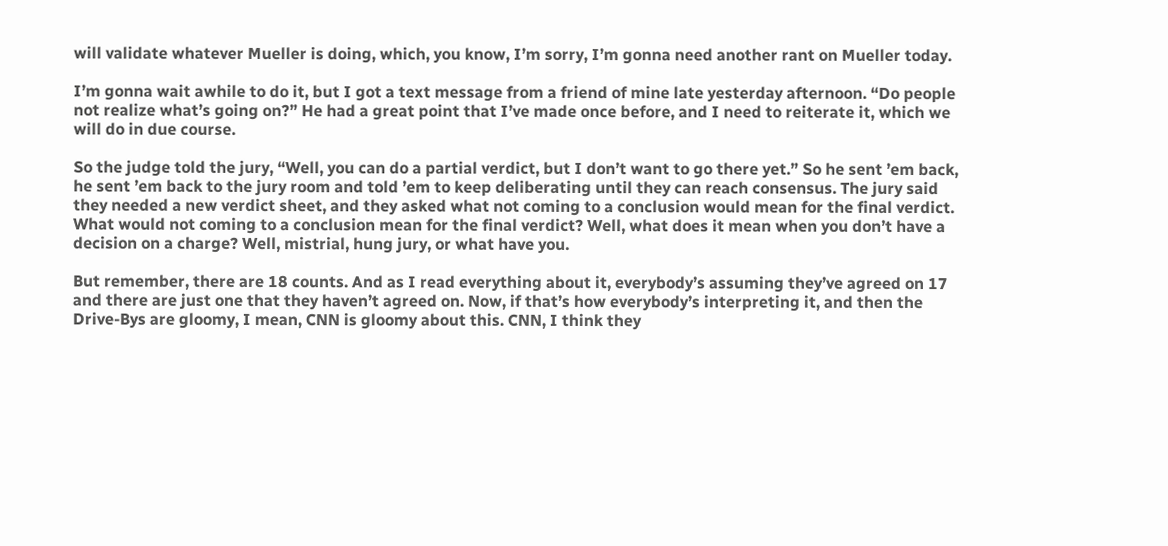will validate whatever Mueller is doing, which, you know, I’m sorry, I’m gonna need another rant on Mueller today.

I’m gonna wait awhile to do it, but I got a text message from a friend of mine late yesterday afternoon. “Do people not realize what’s going on?” He had a great point that I’ve made once before, and I need to reiterate it, which we will do in due course.

So the judge told the jury, “Well, you can do a partial verdict, but I don’t want to go there yet.” So he sent ’em back, he sent ’em back to the jury room and told ’em to keep deliberating until they can reach consensus. The jury said they needed a new verdict sheet, and they asked what not coming to a conclusion would mean for the final verdict. What would not coming to a conclusion mean for the final verdict? Well, what does it mean when you don’t have a decision on a charge? Well, mistrial, hung jury, or what have you.

But remember, there are 18 counts. And as I read everything about it, everybody’s assuming they’ve agreed on 17 and there are just one that they haven’t agreed on. Now, if that’s how everybody’s interpreting it, and then the Drive-Bys are gloomy, I mean, CNN is gloomy about this. CNN, I think they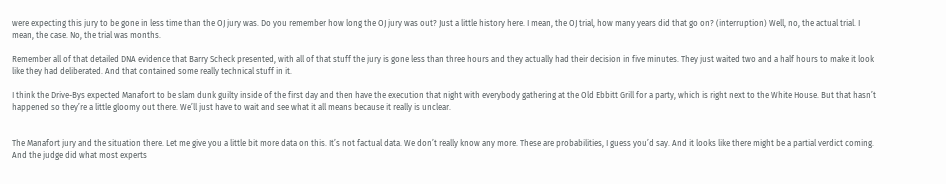were expecting this jury to be gone in less time than the OJ jury was. Do you remember how long the OJ jury was out? Just a little history here. I mean, the OJ trial, how many years did that go on? (interruption) Well, no, the actual trial. I mean, the case. No, the trial was months.

Remember all of that detailed DNA evidence that Barry Scheck presented, with all of that stuff the jury is gone less than three hours and they actually had their decision in five minutes. They just waited two and a half hours to make it look like they had deliberated. And that contained some really technical stuff in it.

I think the Drive-Bys expected Manafort to be slam dunk guilty inside of the first day and then have the execution that night with everybody gathering at the Old Ebbitt Grill for a party, which is right next to the White House. But that hasn’t happened so they’re a little gloomy out there. We’ll just have to wait and see what it all means because it really is unclear.


The Manafort jury and the situation there. Let me give you a little bit more data on this. It’s not factual data. We don’t really know any more. These are probabilities, I guess you’d say. And it looks like there might be a partial verdict coming. And the judge did what most experts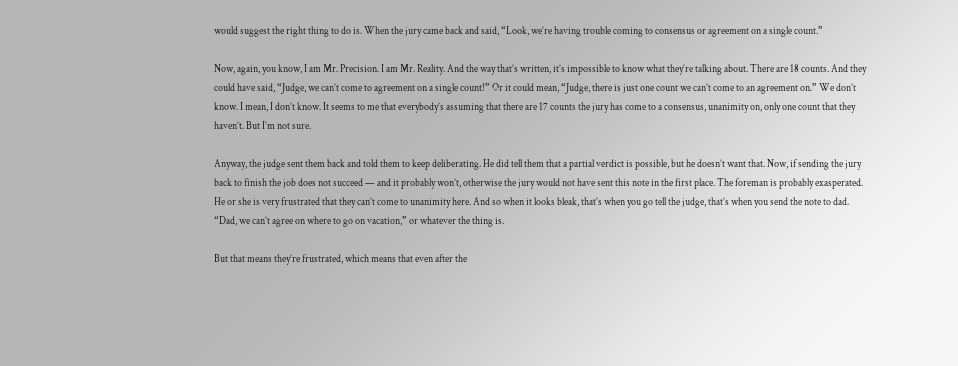would suggest the right thing to do is. When the jury came back and said, “Look, we’re having trouble coming to consensus or agreement on a single count.”

Now, again, you know, I am Mr. Precision. I am Mr. Reality. And the way that’s written, it’s impossible to know what they’re talking about. There are 18 counts. And they could have said, “Judge, we can’t come to agreement on a single count!” Or it could mean, “Judge, there is just one count we can’t come to an agreement on.” We don’t know. I mean, I don’t know. It seems to me that everybody’s assuming that there are 17 counts the jury has come to a consensus, unanimity on, only one count that they haven’t. But I’m not sure.

Anyway, the judge sent them back and told them to keep deliberating. He did tell them that a partial verdict is possible, but he doesn’t want that. Now, if sending the jury back to finish the job does not succeed — and it probably won’t, otherwise the jury would not have sent this note in the first place. The foreman is probably exasperated. He or she is very frustrated that they can’t come to unanimity here. And so when it looks bleak, that’s when you go tell the judge, that’s when you send the note to dad. “Dad, we can’t agree on where to go on vacation,” or whatever the thing is.

But that means they’re frustrated, which means that even after the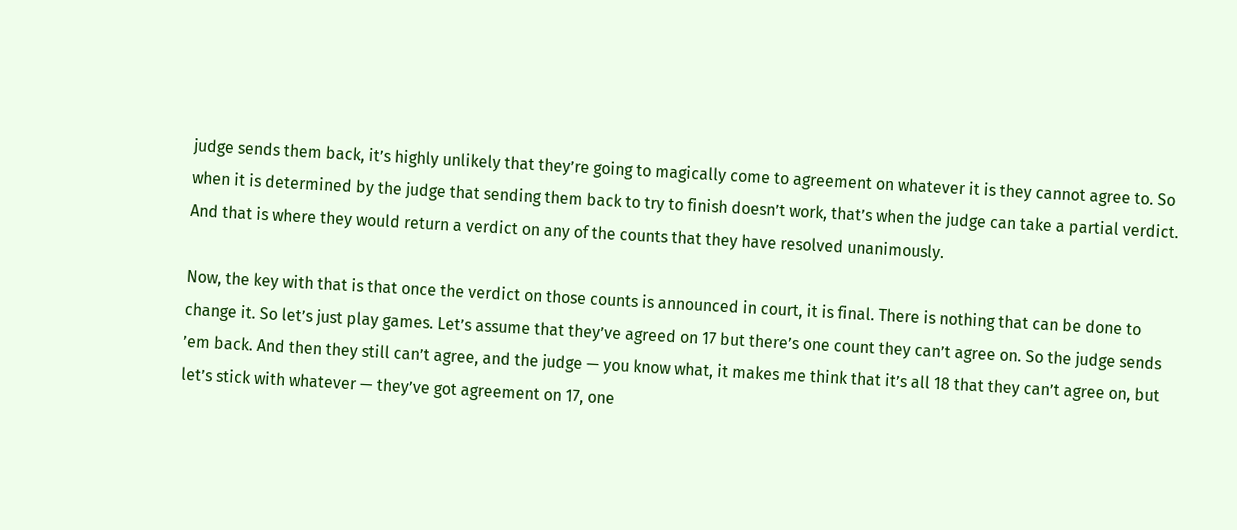judge sends them back, it’s highly unlikely that they’re going to magically come to agreement on whatever it is they cannot agree to. So when it is determined by the judge that sending them back to try to finish doesn’t work, that’s when the judge can take a partial verdict. And that is where they would return a verdict on any of the counts that they have resolved unanimously.

Now, the key with that is that once the verdict on those counts is announced in court, it is final. There is nothing that can be done to change it. So let’s just play games. Let’s assume that they’ve agreed on 17 but there’s one count they can’t agree on. So the judge sends ’em back. And then they still can’t agree, and the judge — you know what, it makes me think that it’s all 18 that they can’t agree on, but let’s stick with whatever — they’ve got agreement on 17, one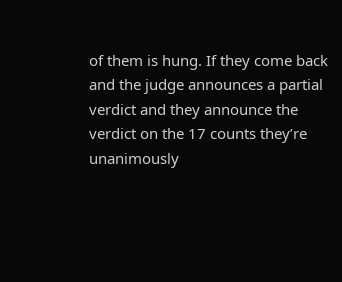of them is hung. If they come back and the judge announces a partial verdict and they announce the verdict on the 17 counts they’re unanimously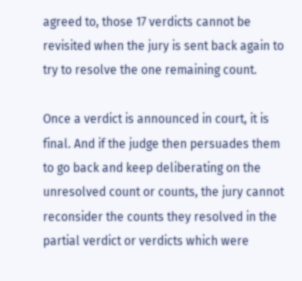agreed to, those 17 verdicts cannot be revisited when the jury is sent back again to try to resolve the one remaining count.

Once a verdict is announced in court, it is final. And if the judge then persuades them to go back and keep deliberating on the unresolved count or counts, the jury cannot reconsider the counts they resolved in the partial verdict or verdicts which were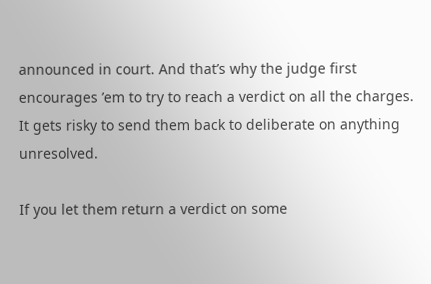announced in court. And that’s why the judge first encourages ’em to try to reach a verdict on all the charges. It gets risky to send them back to deliberate on anything unresolved.

If you let them return a verdict on some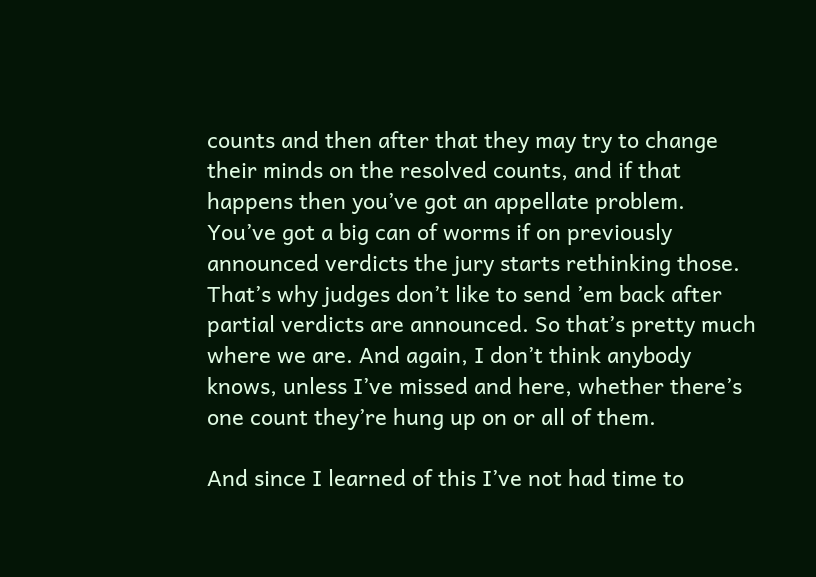counts and then after that they may try to change their minds on the resolved counts, and if that happens then you’ve got an appellate problem. You’ve got a big can of worms if on previously announced verdicts the jury starts rethinking those. That’s why judges don’t like to send ’em back after partial verdicts are announced. So that’s pretty much where we are. And again, I don’t think anybody knows, unless I’ve missed and here, whether there’s one count they’re hung up on or all of them.

And since I learned of this I’ve not had time to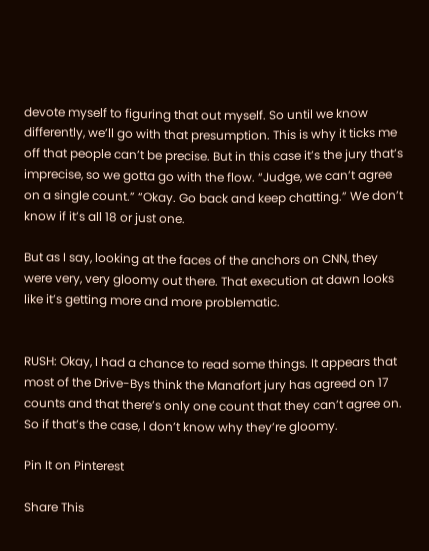devote myself to figuring that out myself. So until we know differently, we’ll go with that presumption. This is why it ticks me off that people can’t be precise. But in this case it’s the jury that’s imprecise, so we gotta go with the flow. “Judge, we can’t agree on a single count.” “Okay. Go back and keep chatting.” We don’t know if it’s all 18 or just one.

But as I say, looking at the faces of the anchors on CNN, they were very, very gloomy out there. That execution at dawn looks like it’s getting more and more problematic.


RUSH: Okay, I had a chance to read some things. It appears that most of the Drive-Bys think the Manafort jury has agreed on 17 counts and that there’s only one count that they can’t agree on. So if that’s the case, I don’t know why they’re gloomy.

Pin It on Pinterest

Share This